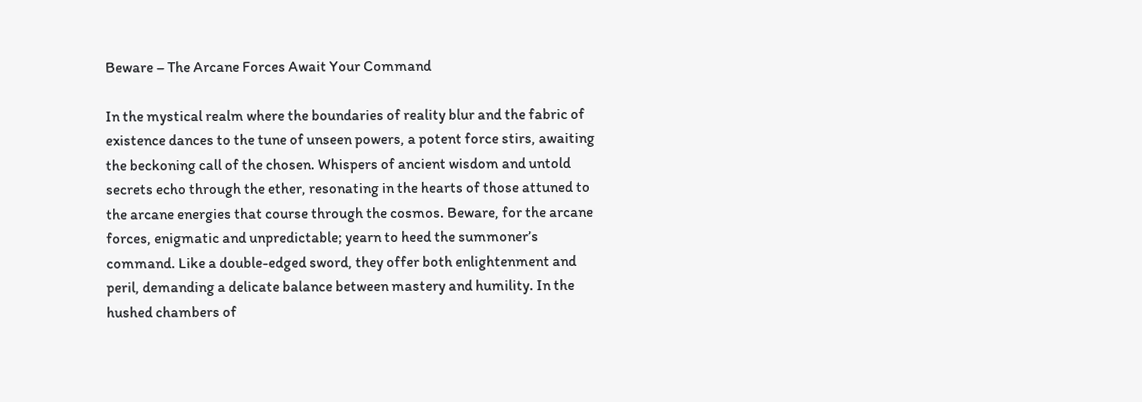Beware – The Arcane Forces Await Your Command

In the mystical realm where the boundaries of reality blur and the fabric of existence dances to the tune of unseen powers, a potent force stirs, awaiting the beckoning call of the chosen. Whispers of ancient wisdom and untold secrets echo through the ether, resonating in the hearts of those attuned to the arcane energies that course through the cosmos. Beware, for the arcane forces, enigmatic and unpredictable; yearn to heed the summoner’s command. Like a double-edged sword, they offer both enlightenment and peril, demanding a delicate balance between mastery and humility. In the hushed chambers of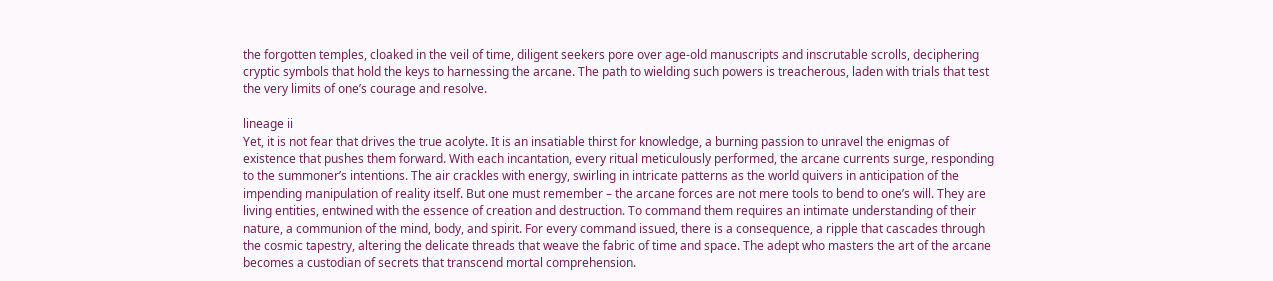the forgotten temples, cloaked in the veil of time, diligent seekers pore over age-old manuscripts and inscrutable scrolls, deciphering cryptic symbols that hold the keys to harnessing the arcane. The path to wielding such powers is treacherous, laden with trials that test the very limits of one’s courage and resolve.

lineage ii
Yet, it is not fear that drives the true acolyte. It is an insatiable thirst for knowledge, a burning passion to unravel the enigmas of existence that pushes them forward. With each incantation, every ritual meticulously performed, the arcane currents surge, responding to the summoner’s intentions. The air crackles with energy, swirling in intricate patterns as the world quivers in anticipation of the impending manipulation of reality itself. But one must remember – the arcane forces are not mere tools to bend to one’s will. They are living entities, entwined with the essence of creation and destruction. To command them requires an intimate understanding of their nature, a communion of the mind, body, and spirit. For every command issued, there is a consequence, a ripple that cascades through the cosmic tapestry, altering the delicate threads that weave the fabric of time and space. The adept who masters the art of the arcane becomes a custodian of secrets that transcend mortal comprehension.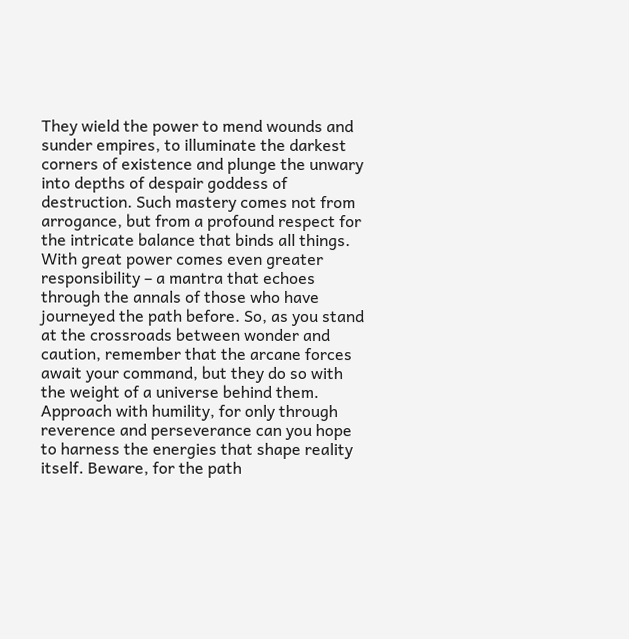They wield the power to mend wounds and sunder empires, to illuminate the darkest corners of existence and plunge the unwary into depths of despair goddess of destruction. Such mastery comes not from arrogance, but from a profound respect for the intricate balance that binds all things. With great power comes even greater responsibility – a mantra that echoes through the annals of those who have journeyed the path before. So, as you stand at the crossroads between wonder and caution, remember that the arcane forces await your command, but they do so with the weight of a universe behind them. Approach with humility, for only through reverence and perseverance can you hope to harness the energies that shape reality itself. Beware, for the path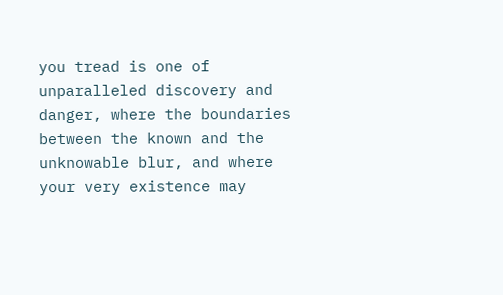you tread is one of unparalleled discovery and danger, where the boundaries between the known and the unknowable blur, and where your very existence may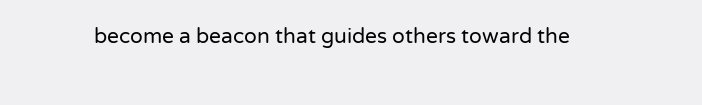become a beacon that guides others toward the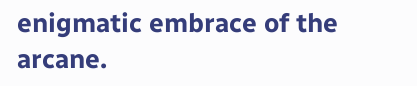enigmatic embrace of the arcane.